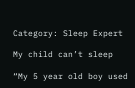Category: Sleep Expert

My child can’t sleep

“My 5 year old boy used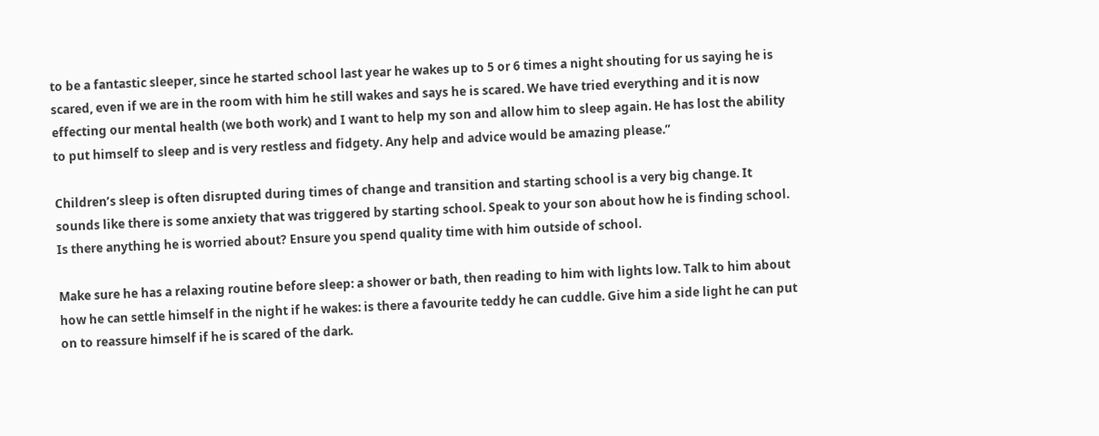to be a fantastic sleeper, since he started school last year he wakes up to 5 or 6 times a night shouting for us saying he is scared, even if we are in the room with him he still wakes and says he is scared. We have tried everything and it is now effecting our mental health (we both work) and I want to help my son and allow him to sleep again. He has lost the ability to put himself to sleep and is very restless and fidgety. Any help and advice would be amazing please.”

Children’s sleep is often disrupted during times of change and transition and starting school is a very big change. It sounds like there is some anxiety that was triggered by starting school. Speak to your son about how he is finding school. Is there anything he is worried about? Ensure you spend quality time with him outside of school.

Make sure he has a relaxing routine before sleep: a shower or bath, then reading to him with lights low. Talk to him about how he can settle himself in the night if he wakes: is there a favourite teddy he can cuddle. Give him a side light he can put on to reassure himself if he is scared of the dark.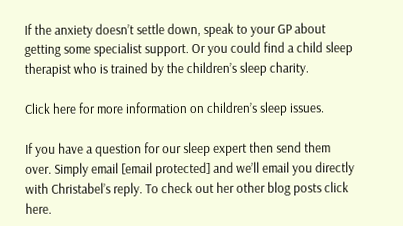If the anxiety doesn’t settle down, speak to your GP about getting some specialist support. Or you could find a child sleep therapist who is trained by the children’s sleep charity.

Click here for more information on children’s sleep issues.

If you have a question for our sleep expert then send them over. Simply email [email protected] and we’ll email you directly with Christabel’s reply. To check out her other blog posts click here.